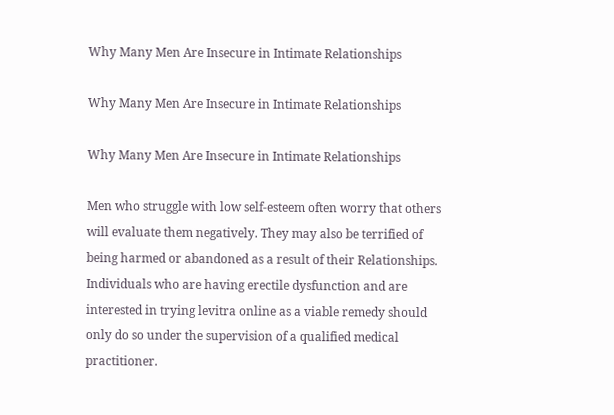Why Many Men Are Insecure in Intimate Relationships

Why Many Men Are Insecure in Intimate Relationships

Why Many Men Are Insecure in Intimate Relationships

Men who struggle with low self-esteem often worry that others will evaluate them negatively. They may also be terrified of being harmed or abandoned as a result of their Relationships. Individuals who are having erectile dysfunction and are interested in trying levitra online as a viable remedy should only do so under the supervision of a qualified medical practitioner.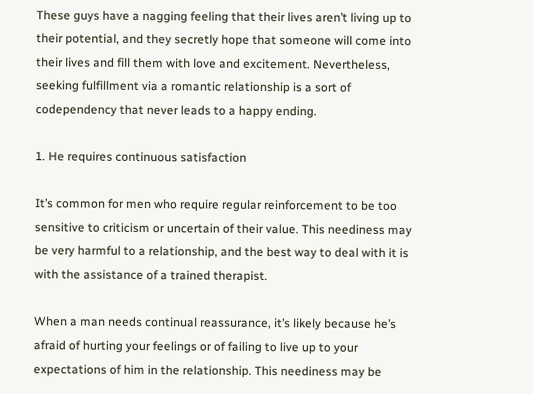These guys have a nagging feeling that their lives aren’t living up to their potential, and they secretly hope that someone will come into their lives and fill them with love and excitement. Nevertheless, seeking fulfillment via a romantic relationship is a sort of codependency that never leads to a happy ending.

1. He requires continuous satisfaction

It’s common for men who require regular reinforcement to be too sensitive to criticism or uncertain of their value. This neediness may be very harmful to a relationship, and the best way to deal with it is with the assistance of a trained therapist.

When a man needs continual reassurance, it’s likely because he’s afraid of hurting your feelings or of failing to live up to your expectations of him in the relationship. This neediness may be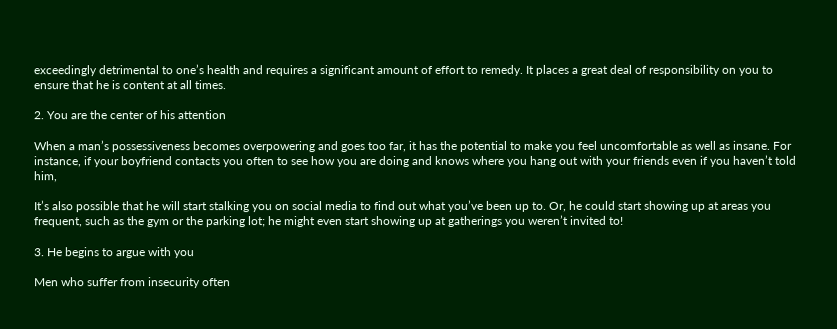exceedingly detrimental to one’s health and requires a significant amount of effort to remedy. It places a great deal of responsibility on you to ensure that he is content at all times.

2. You are the center of his attention

When a man’s possessiveness becomes overpowering and goes too far, it has the potential to make you feel uncomfortable as well as insane. For instance, if your boyfriend contacts you often to see how you are doing and knows where you hang out with your friends even if you haven’t told him,

It’s also possible that he will start stalking you on social media to find out what you’ve been up to. Or, he could start showing up at areas you frequent, such as the gym or the parking lot; he might even start showing up at gatherings you weren’t invited to!

3. He begins to argue with you

Men who suffer from insecurity often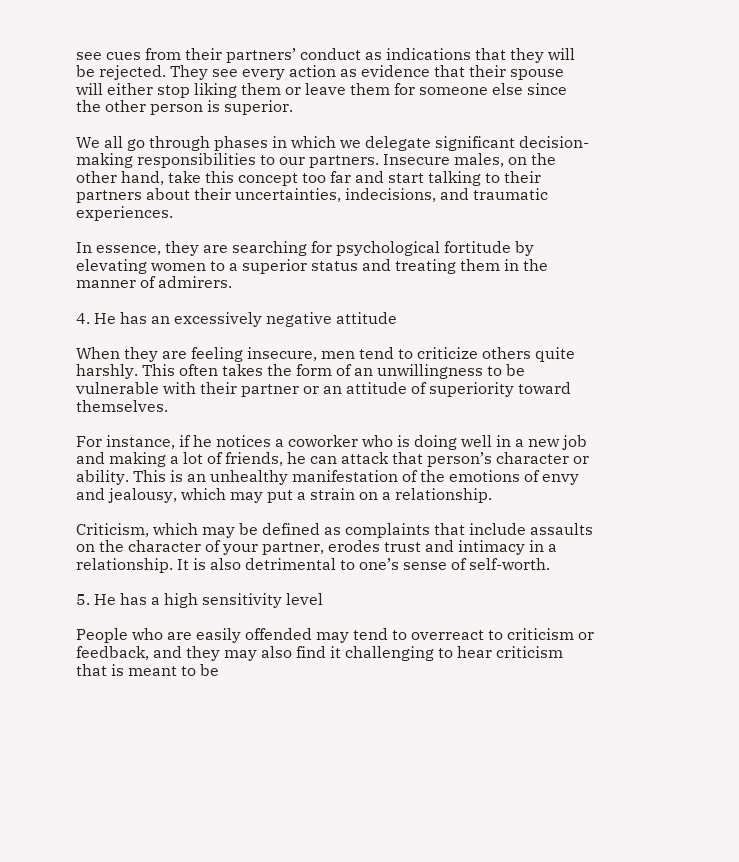see cues from their partners’ conduct as indications that they will be rejected. They see every action as evidence that their spouse will either stop liking them or leave them for someone else since the other person is superior.

We all go through phases in which we delegate significant decision-making responsibilities to our partners. Insecure males, on the other hand, take this concept too far and start talking to their partners about their uncertainties, indecisions, and traumatic experiences.

In essence, they are searching for psychological fortitude by elevating women to a superior status and treating them in the manner of admirers.

4. He has an excessively negative attitude

When they are feeling insecure, men tend to criticize others quite harshly. This often takes the form of an unwillingness to be vulnerable with their partner or an attitude of superiority toward themselves.

For instance, if he notices a coworker who is doing well in a new job and making a lot of friends, he can attack that person’s character or ability. This is an unhealthy manifestation of the emotions of envy and jealousy, which may put a strain on a relationship.

Criticism, which may be defined as complaints that include assaults on the character of your partner, erodes trust and intimacy in a relationship. It is also detrimental to one’s sense of self-worth.

5. He has a high sensitivity level

People who are easily offended may tend to overreact to criticism or feedback, and they may also find it challenging to hear criticism that is meant to be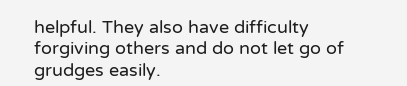helpful. They also have difficulty forgiving others and do not let go of grudges easily.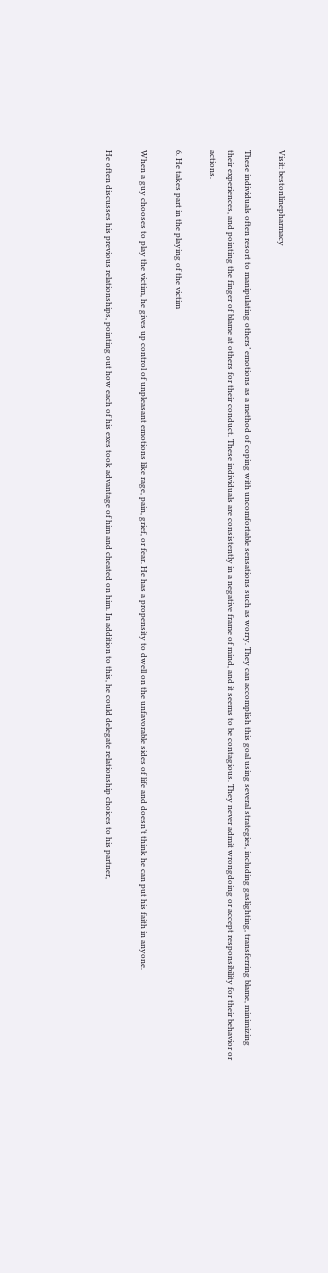Visit: bestonlinepharmacy

These individuals often resort to manipulating others’ emotions as a method of coping with uncomfortable sensations such as worry. They can accomplish this goal using several strategies, including gaslighting, transferring blame, minimizing their experiences, and pointing the finger of blame at others for their conduct. These individuals are consistently in a negative frame of mind, and it seems to be contagious. They never admit wrongdoing or accept responsibility for their behavior or actions.

6. He takes part in the playing of the victim

When a guy chooses to play the victim, he gives up control of unpleasant emotions like rage, pain, grief, or fear. He has a propensity to dwell on the unfavorable sides of life and doesn’t think he can put his faith in anyone.

He often discusses his previous relationships, pointing out how each of his exes took advantage of him and cheated on him. In addition to this, he could delegate relationship choices to his partner,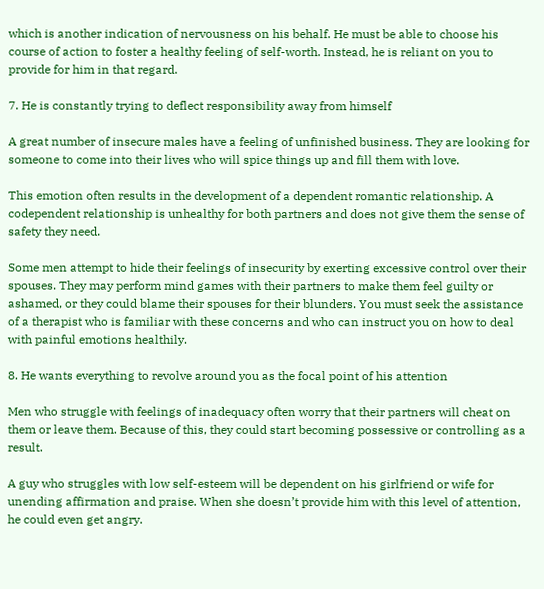which is another indication of nervousness on his behalf. He must be able to choose his course of action to foster a healthy feeling of self-worth. Instead, he is reliant on you to provide for him in that regard.

7. He is constantly trying to deflect responsibility away from himself

A great number of insecure males have a feeling of unfinished business. They are looking for someone to come into their lives who will spice things up and fill them with love.

This emotion often results in the development of a dependent romantic relationship. A codependent relationship is unhealthy for both partners and does not give them the sense of safety they need.

Some men attempt to hide their feelings of insecurity by exerting excessive control over their spouses. They may perform mind games with their partners to make them feel guilty or ashamed, or they could blame their spouses for their blunders. You must seek the assistance of a therapist who is familiar with these concerns and who can instruct you on how to deal with painful emotions healthily.

8. He wants everything to revolve around you as the focal point of his attention

Men who struggle with feelings of inadequacy often worry that their partners will cheat on them or leave them. Because of this, they could start becoming possessive or controlling as a result.

A guy who struggles with low self-esteem will be dependent on his girlfriend or wife for unending affirmation and praise. When she doesn’t provide him with this level of attention, he could even get angry.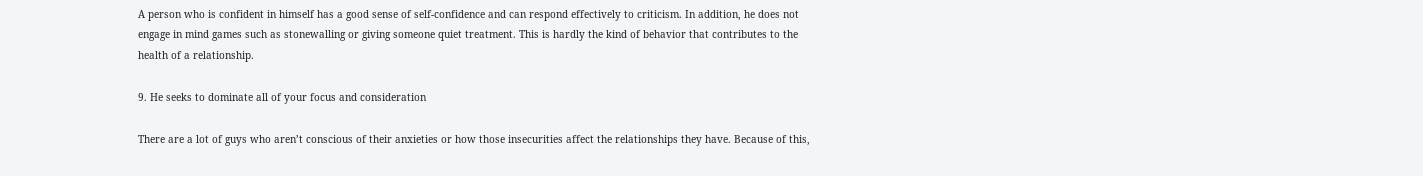A person who is confident in himself has a good sense of self-confidence and can respond effectively to criticism. In addition, he does not engage in mind games such as stonewalling or giving someone quiet treatment. This is hardly the kind of behavior that contributes to the health of a relationship.

9. He seeks to dominate all of your focus and consideration

There are a lot of guys who aren’t conscious of their anxieties or how those insecurities affect the relationships they have. Because of this,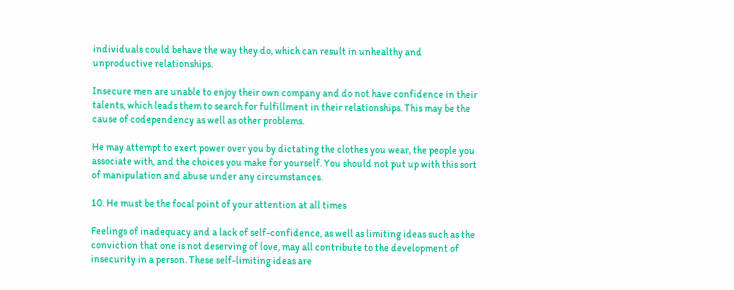individuals could behave the way they do, which can result in unhealthy and unproductive relationships.

Insecure men are unable to enjoy their own company and do not have confidence in their talents, which leads them to search for fulfillment in their relationships. This may be the cause of codependency as well as other problems.

He may attempt to exert power over you by dictating the clothes you wear, the people you associate with, and the choices you make for yourself. You should not put up with this sort of manipulation and abuse under any circumstances.

10. He must be the focal point of your attention at all times

Feelings of inadequacy and a lack of self-confidence, as well as limiting ideas such as the conviction that one is not deserving of love, may all contribute to the development of insecurity in a person. These self-limiting ideas are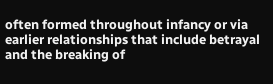often formed throughout infancy or via earlier relationships that include betrayal and the breaking of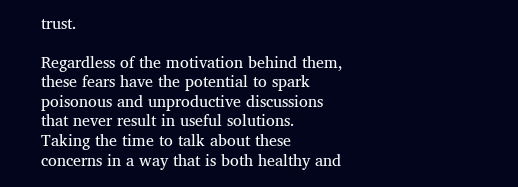trust.

Regardless of the motivation behind them, these fears have the potential to spark poisonous and unproductive discussions that never result in useful solutions. Taking the time to talk about these concerns in a way that is both healthy and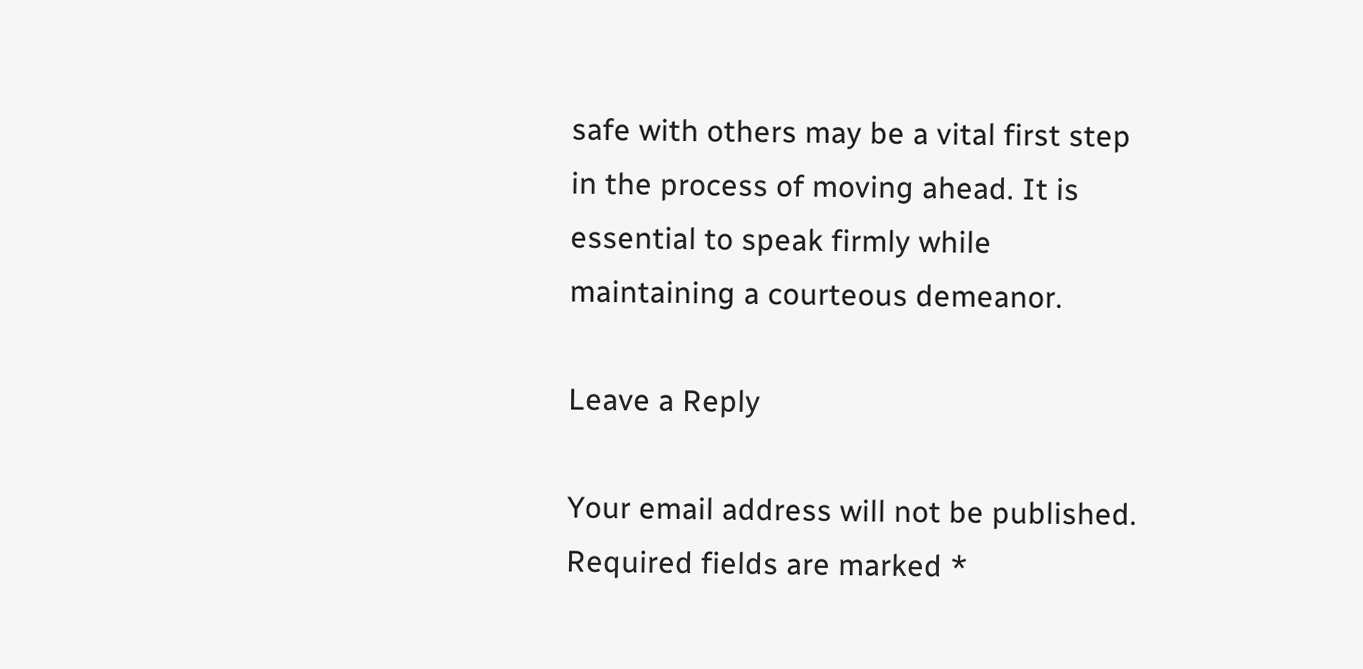safe with others may be a vital first step in the process of moving ahead. It is essential to speak firmly while maintaining a courteous demeanor.

Leave a Reply

Your email address will not be published. Required fields are marked *